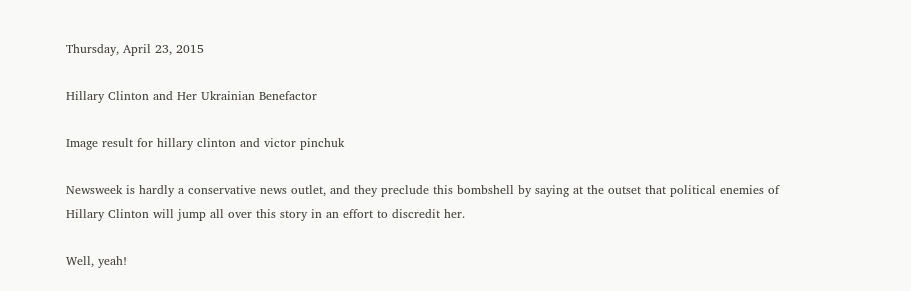Thursday, April 23, 2015

Hillary Clinton and Her Ukrainian Benefactor

Image result for hillary clinton and victor pinchuk

Newsweek is hardly a conservative news outlet, and they preclude this bombshell by saying at the outset that political enemies of Hillary Clinton will jump all over this story in an effort to discredit her.

Well, yeah!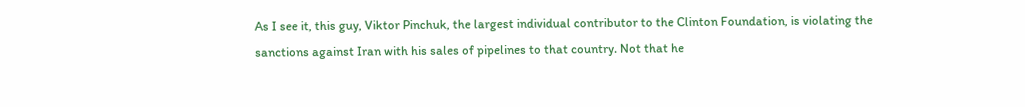As I see it, this guy, Viktor Pinchuk, the largest individual contributor to the Clinton Foundation, is violating the sanctions against Iran with his sales of pipelines to that country. Not that he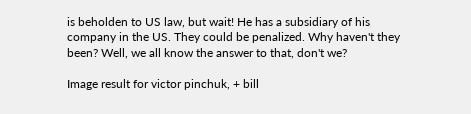is beholden to US law, but wait! He has a subsidiary of his company in the US. They could be penalized. Why haven't they been? Well, we all know the answer to that, don't we?

Image result for victor pinchuk, + bill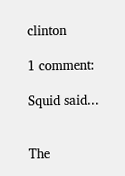clinton

1 comment:

Squid said...


The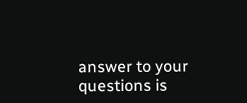answer to your questions is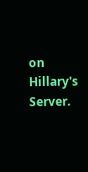on Hillary's Server.